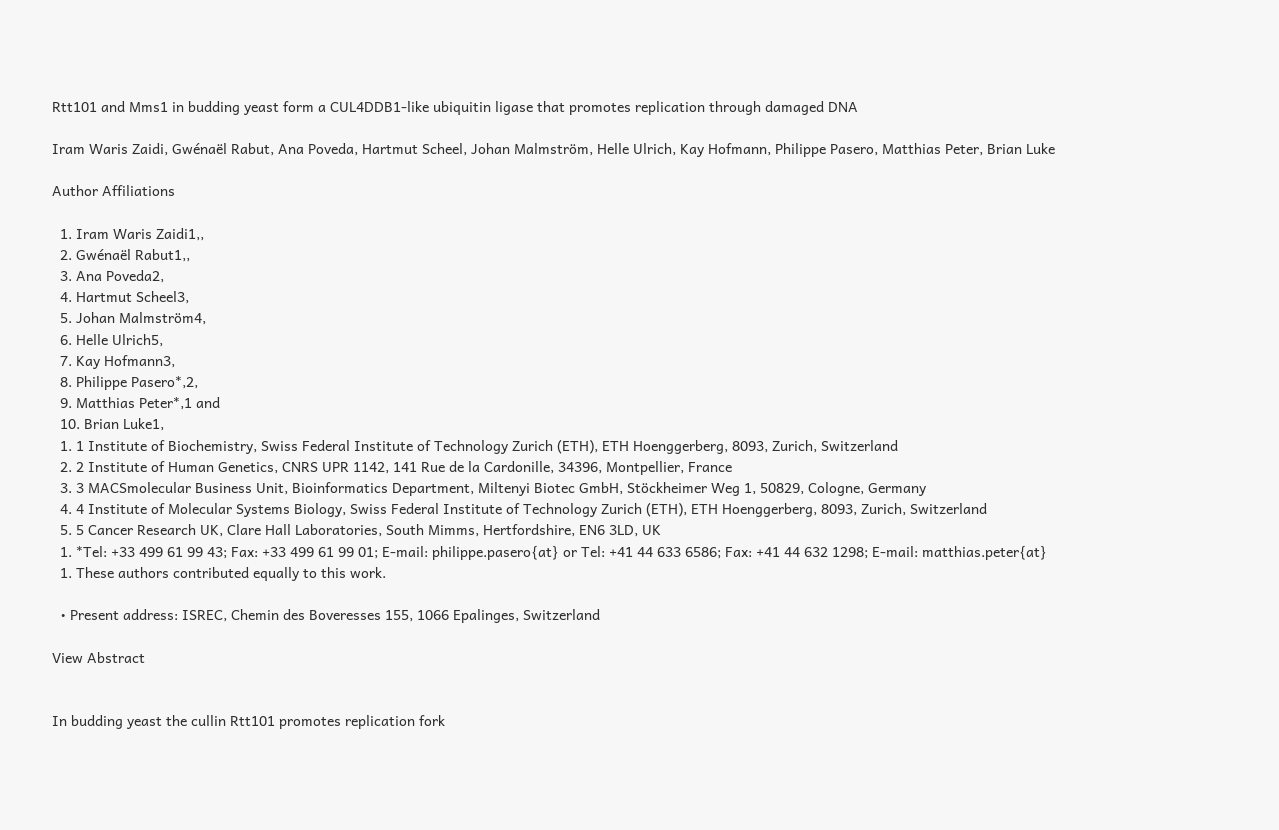Rtt101 and Mms1 in budding yeast form a CUL4DDB1‐like ubiquitin ligase that promotes replication through damaged DNA

Iram Waris Zaidi, Gwénaël Rabut, Ana Poveda, Hartmut Scheel, Johan Malmström, Helle Ulrich, Kay Hofmann, Philippe Pasero, Matthias Peter, Brian Luke

Author Affiliations

  1. Iram Waris Zaidi1,,
  2. Gwénaël Rabut1,,
  3. Ana Poveda2,
  4. Hartmut Scheel3,
  5. Johan Malmström4,
  6. Helle Ulrich5,
  7. Kay Hofmann3,
  8. Philippe Pasero*,2,
  9. Matthias Peter*,1 and
  10. Brian Luke1,
  1. 1 Institute of Biochemistry, Swiss Federal Institute of Technology Zurich (ETH), ETH Hoenggerberg, 8093, Zurich, Switzerland
  2. 2 Institute of Human Genetics, CNRS UPR 1142, 141 Rue de la Cardonille, 34396, Montpellier, France
  3. 3 MACSmolecular Business Unit, Bioinformatics Department, Miltenyi Biotec GmbH, Stöckheimer Weg 1, 50829, Cologne, Germany
  4. 4 Institute of Molecular Systems Biology, Swiss Federal Institute of Technology Zurich (ETH), ETH Hoenggerberg, 8093, Zurich, Switzerland
  5. 5 Cancer Research UK, Clare Hall Laboratories, South Mimms, Hertfordshire, EN6 3LD, UK
  1. *Tel: +33 499 61 99 43; Fax: +33 499 61 99 01; E‐mail: philippe.pasero{at} or Tel: +41 44 633 6586; Fax: +41 44 632 1298; E‐mail: matthias.peter{at}
  1. These authors contributed equally to this work.

  • Present address: ISREC, Chemin des Boveresses 155, 1066 Epalinges, Switzerland

View Abstract


In budding yeast the cullin Rtt101 promotes replication fork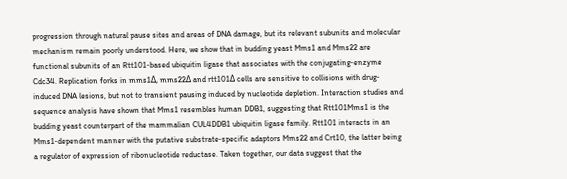progression through natural pause sites and areas of DNA damage, but its relevant subunits and molecular mechanism remain poorly understood. Here, we show that in budding yeast Mms1 and Mms22 are functional subunits of an Rtt101‐based ubiquitin ligase that associates with the conjugating‐enzyme Cdc34. Replication forks in mms1Δ, mms22Δ and rtt101Δ cells are sensitive to collisions with drug‐induced DNA lesions, but not to transient pausing induced by nucleotide depletion. Interaction studies and sequence analysis have shown that Mms1 resembles human DDB1, suggesting that Rtt101Mms1 is the budding yeast counterpart of the mammalian CUL4DDB1 ubiquitin ligase family. Rtt101 interacts in an Mms1‐dependent manner with the putative substrate‐specific adaptors Mms22 and Crt10, the latter being a regulator of expression of ribonucleotide reductase. Taken together, our data suggest that the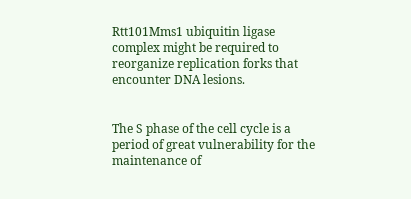Rtt101Mms1 ubiquitin ligase complex might be required to reorganize replication forks that encounter DNA lesions.


The S phase of the cell cycle is a period of great vulnerability for the maintenance of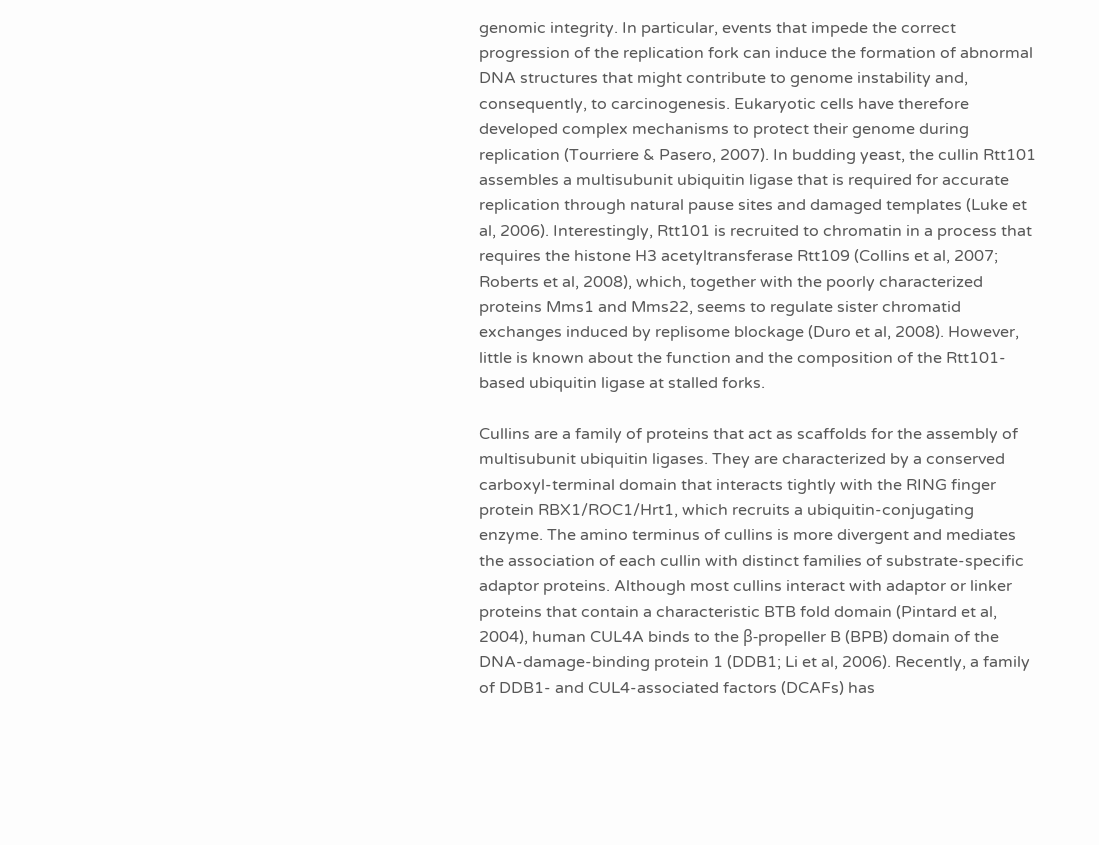genomic integrity. In particular, events that impede the correct progression of the replication fork can induce the formation of abnormal DNA structures that might contribute to genome instability and, consequently, to carcinogenesis. Eukaryotic cells have therefore developed complex mechanisms to protect their genome during replication (Tourriere & Pasero, 2007). In budding yeast, the cullin Rtt101 assembles a multisubunit ubiquitin ligase that is required for accurate replication through natural pause sites and damaged templates (Luke et al, 2006). Interestingly, Rtt101 is recruited to chromatin in a process that requires the histone H3 acetyltransferase Rtt109 (Collins et al, 2007; Roberts et al, 2008), which, together with the poorly characterized proteins Mms1 and Mms22, seems to regulate sister chromatid exchanges induced by replisome blockage (Duro et al, 2008). However, little is known about the function and the composition of the Rtt101‐based ubiquitin ligase at stalled forks.

Cullins are a family of proteins that act as scaffolds for the assembly of multisubunit ubiquitin ligases. They are characterized by a conserved carboxyl‐terminal domain that interacts tightly with the RING finger protein RBX1/ROC1/Hrt1, which recruits a ubiquitin‐conjugating enzyme. The amino terminus of cullins is more divergent and mediates the association of each cullin with distinct families of substrate‐specific adaptor proteins. Although most cullins interact with adaptor or linker proteins that contain a characteristic BTB fold domain (Pintard et al, 2004), human CUL4A binds to the β‐propeller B (BPB) domain of the DNA‐damage‐binding protein 1 (DDB1; Li et al, 2006). Recently, a family of DDB1‐ and CUL4‐associated factors (DCAFs) has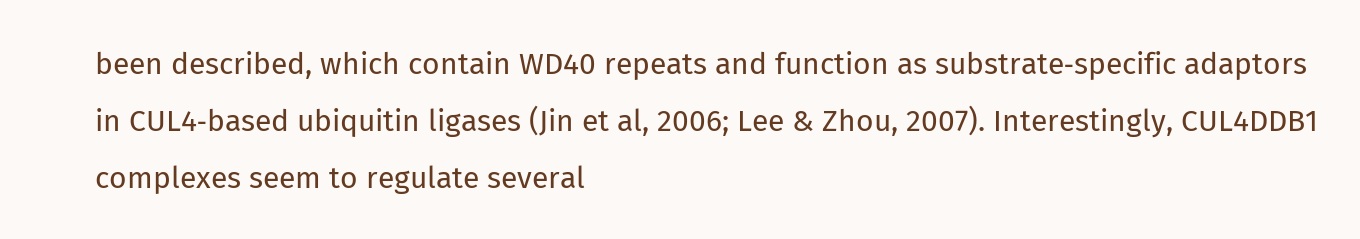been described, which contain WD40 repeats and function as substrate‐specific adaptors in CUL4‐based ubiquitin ligases (Jin et al, 2006; Lee & Zhou, 2007). Interestingly, CUL4DDB1 complexes seem to regulate several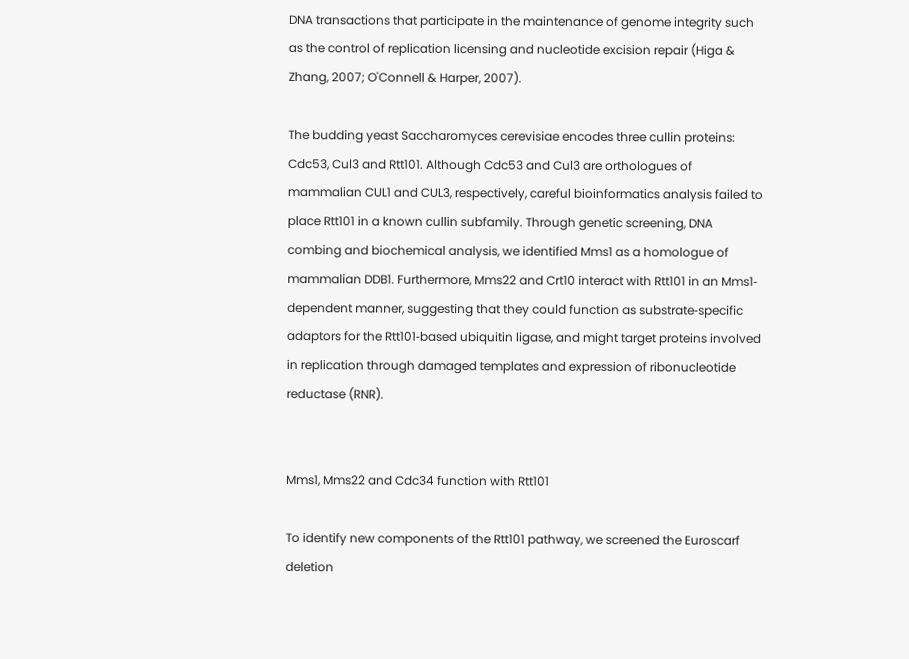DNA transactions that participate in the maintenance of genome integrity such as the control of replication licensing and nucleotide excision repair (Higa & Zhang, 2007; O'Connell & Harper, 2007).

The budding yeast Saccharomyces cerevisiae encodes three cullin proteins: Cdc53, Cul3 and Rtt101. Although Cdc53 and Cul3 are orthologues of mammalian CUL1 and CUL3, respectively, careful bioinformatics analysis failed to place Rtt101 in a known cullin subfamily. Through genetic screening, DNA combing and biochemical analysis, we identified Mms1 as a homologue of mammalian DDB1. Furthermore, Mms22 and Crt10 interact with Rtt101 in an Mms1‐dependent manner, suggesting that they could function as substrate‐specific adaptors for the Rtt101‐based ubiquitin ligase, and might target proteins involved in replication through damaged templates and expression of ribonucleotide reductase (RNR).


Mms1, Mms22 and Cdc34 function with Rtt101

To identify new components of the Rtt101 pathway, we screened the Euroscarf deletion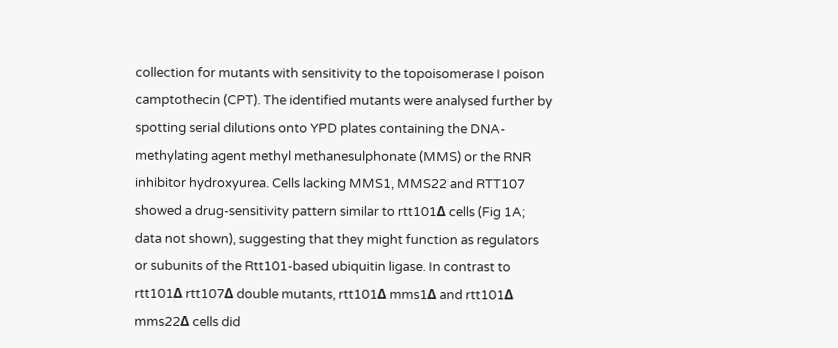collection for mutants with sensitivity to the topoisomerase I poison camptothecin (CPT). The identified mutants were analysed further by spotting serial dilutions onto YPD plates containing the DNA‐methylating agent methyl methanesulphonate (MMS) or the RNR inhibitor hydroxyurea. Cells lacking MMS1, MMS22 and RTT107 showed a drug‐sensitivity pattern similar to rtt101Δ cells (Fig 1A; data not shown), suggesting that they might function as regulators or subunits of the Rtt101‐based ubiquitin ligase. In contrast to rtt101Δ rtt107Δ double mutants, rtt101Δ mms1Δ and rtt101Δ mms22Δ cells did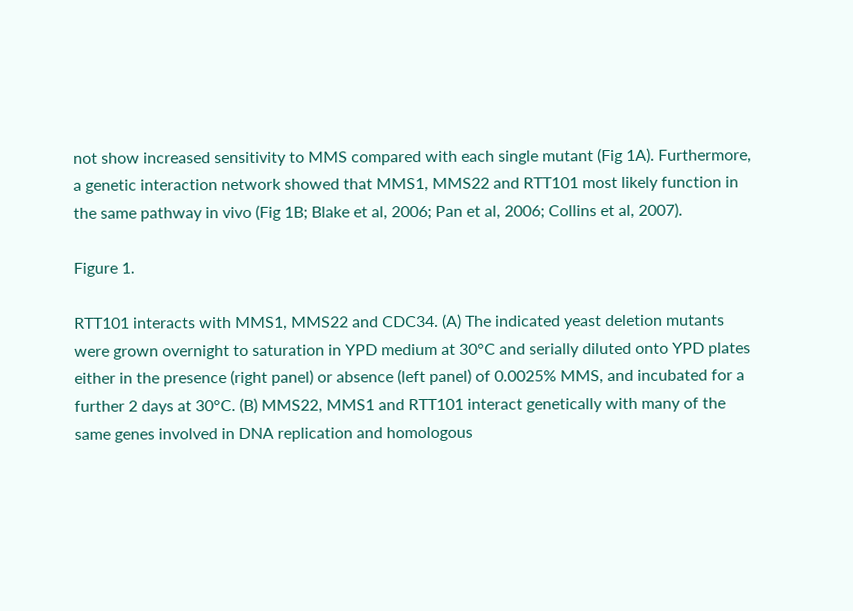not show increased sensitivity to MMS compared with each single mutant (Fig 1A). Furthermore, a genetic interaction network showed that MMS1, MMS22 and RTT101 most likely function in the same pathway in vivo (Fig 1B; Blake et al, 2006; Pan et al, 2006; Collins et al, 2007).

Figure 1.

RTT101 interacts with MMS1, MMS22 and CDC34. (A) The indicated yeast deletion mutants were grown overnight to saturation in YPD medium at 30°C and serially diluted onto YPD plates either in the presence (right panel) or absence (left panel) of 0.0025% MMS, and incubated for a further 2 days at 30°C. (B) MMS22, MMS1 and RTT101 interact genetically with many of the same genes involved in DNA replication and homologous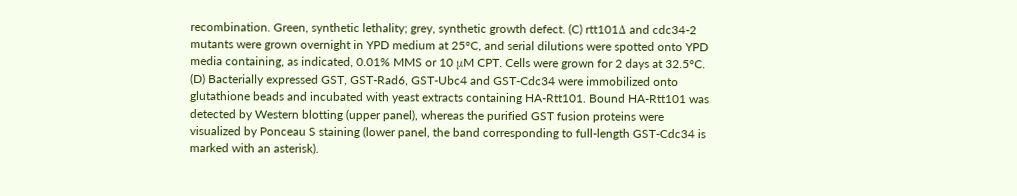recombination. Green, synthetic lethality; grey, synthetic growth defect. (C) rtt101Δ and cdc34‐2 mutants were grown overnight in YPD medium at 25°C, and serial dilutions were spotted onto YPD media containing, as indicated, 0.01% MMS or 10 μM CPT. Cells were grown for 2 days at 32.5°C. (D) Bacterially expressed GST, GST‐Rad6, GST‐Ubc4 and GST‐Cdc34 were immobilized onto glutathione beads and incubated with yeast extracts containing HA‐Rtt101. Bound HA‐Rtt101 was detected by Western blotting (upper panel), whereas the purified GST fusion proteins were visualized by Ponceau S staining (lower panel, the band corresponding to full‐length GST‐Cdc34 is marked with an asterisk).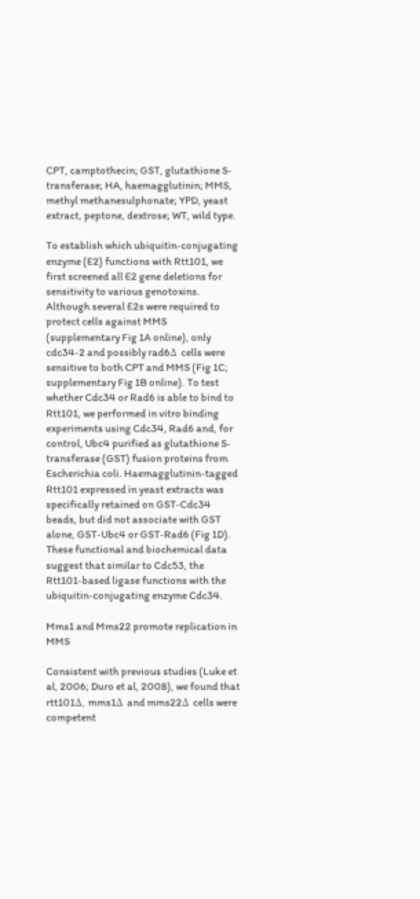CPT, camptothecin; GST, glutathione S‐transferase; HA, haemagglutinin; MMS, methyl methanesulphonate; YPD, yeast extract, peptone, dextrose; WT, wild type.

To establish which ubiquitin‐conjugating enzyme (E2) functions with Rtt101, we first screened all E2 gene deletions for sensitivity to various genotoxins. Although several E2s were required to protect cells against MMS (supplementary Fig 1A online), only cdc34‐2 and possibly rad6Δ cells were sensitive to both CPT and MMS (Fig 1C; supplementary Fig 1B online). To test whether Cdc34 or Rad6 is able to bind to Rtt101, we performed in vitro binding experiments using Cdc34, Rad6 and, for control, Ubc4 purified as glutathione S‐transferase (GST) fusion proteins from Escherichia coli. Haemagglutinin‐tagged Rtt101 expressed in yeast extracts was specifically retained on GST‐Cdc34 beads, but did not associate with GST alone, GST‐Ubc4 or GST‐Rad6 (Fig 1D). These functional and biochemical data suggest that similar to Cdc53, the Rtt101‐based ligase functions with the ubiquitin‐conjugating enzyme Cdc34.

Mms1 and Mms22 promote replication in MMS

Consistent with previous studies (Luke et al, 2006; Duro et al, 2008), we found that rtt101Δ, mms1Δ and mms22Δ cells were competent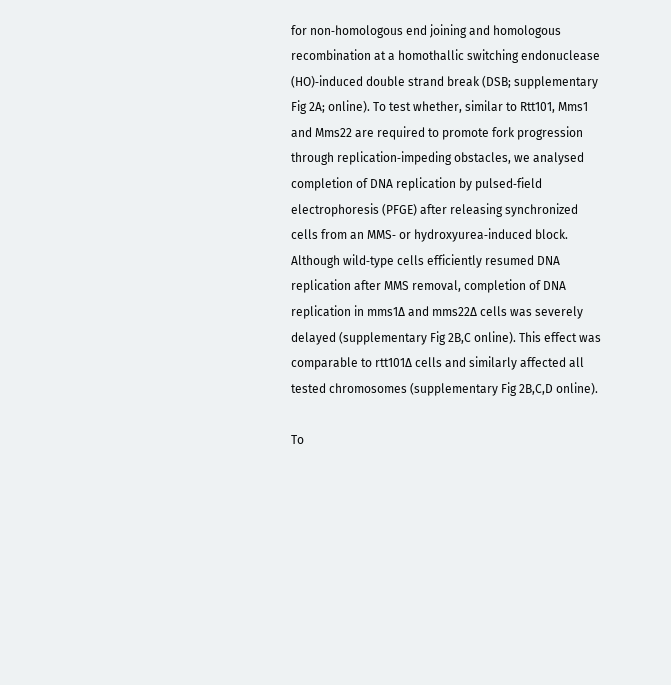for non‐homologous end joining and homologous recombination at a homothallic switching endonuclease (HO)‐induced double strand break (DSB; supplementary Fig 2A; online). To test whether, similar to Rtt101, Mms1 and Mms22 are required to promote fork progression through replication‐impeding obstacles, we analysed completion of DNA replication by pulsed‐field electrophoresis (PFGE) after releasing synchronized cells from an MMS‐ or hydroxyurea‐induced block. Although wild‐type cells efficiently resumed DNA replication after MMS removal, completion of DNA replication in mms1Δ and mms22Δ cells was severely delayed (supplementary Fig 2B,C online). This effect was comparable to rtt101Δ cells and similarly affected all tested chromosomes (supplementary Fig 2B,C,D online).

To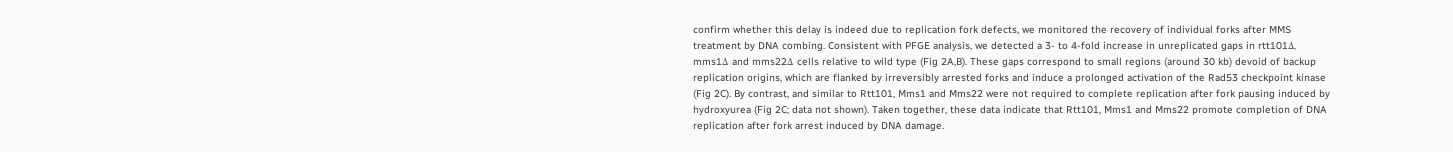confirm whether this delay is indeed due to replication fork defects, we monitored the recovery of individual forks after MMS treatment by DNA combing. Consistent with PFGE analysis, we detected a 3‐ to 4‐fold increase in unreplicated gaps in rtt101Δ, mms1Δ and mms22Δ cells relative to wild type (Fig 2A,B). These gaps correspond to small regions (around 30 kb) devoid of backup replication origins, which are flanked by irreversibly arrested forks and induce a prolonged activation of the Rad53 checkpoint kinase (Fig 2C). By contrast, and similar to Rtt101, Mms1 and Mms22 were not required to complete replication after fork pausing induced by hydroxyurea (Fig 2C; data not shown). Taken together, these data indicate that Rtt101, Mms1 and Mms22 promote completion of DNA replication after fork arrest induced by DNA damage.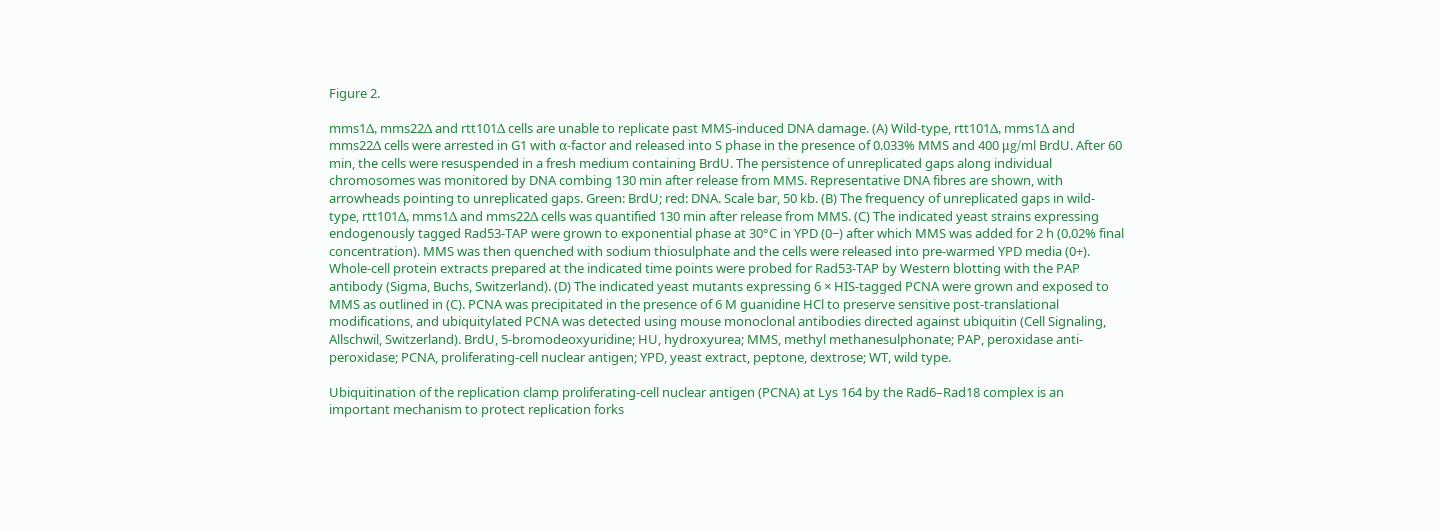Figure 2.

mms1Δ, mms22Δ and rtt101Δ cells are unable to replicate past MMS‐induced DNA damage. (A) Wild‐type, rtt101Δ, mms1Δ and mms22Δ cells were arrested in G1 with α‐factor and released into S phase in the presence of 0.033% MMS and 400 μg/ml BrdU. After 60 min, the cells were resuspended in a fresh medium containing BrdU. The persistence of unreplicated gaps along individual chromosomes was monitored by DNA combing 130 min after release from MMS. Representative DNA fibres are shown, with arrowheads pointing to unreplicated gaps. Green: BrdU; red: DNA. Scale bar, 50 kb. (B) The frequency of unreplicated gaps in wild‐type, rtt101Δ, mms1Δ and mms22Δ cells was quantified 130 min after release from MMS. (C) The indicated yeast strains expressing endogenously tagged Rad53‐TAP were grown to exponential phase at 30°C in YPD (0−) after which MMS was added for 2 h (0.02% final concentration). MMS was then quenched with sodium thiosulphate and the cells were released into pre‐warmed YPD media (0+). Whole‐cell protein extracts prepared at the indicated time points were probed for Rad53‐TAP by Western blotting with the PAP antibody (Sigma, Buchs, Switzerland). (D) The indicated yeast mutants expressing 6 × HIS‐tagged PCNA were grown and exposed to MMS as outlined in (C). PCNA was precipitated in the presence of 6 M guanidine HCl to preserve sensitive post‐translational modifications, and ubiquitylated PCNA was detected using mouse monoclonal antibodies directed against ubiquitin (Cell Signaling, Allschwil, Switzerland). BrdU, 5‐bromodeoxyuridine; HU, hydroxyurea; MMS, methyl methanesulphonate; PAP, peroxidase anti‐peroxidase; PCNA, proliferating‐cell nuclear antigen; YPD, yeast extract, peptone, dextrose; WT, wild type.

Ubiquitination of the replication clamp proliferating‐cell nuclear antigen (PCNA) at Lys 164 by the Rad6–Rad18 complex is an important mechanism to protect replication forks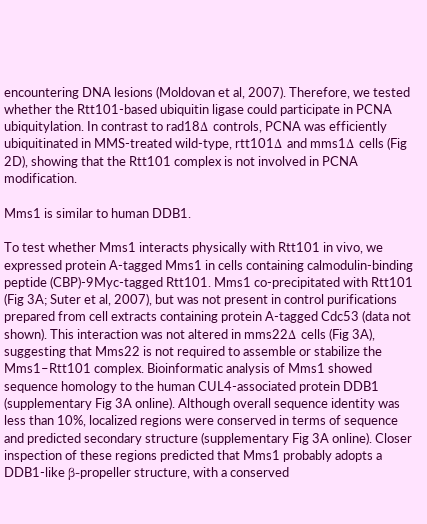encountering DNA lesions (Moldovan et al, 2007). Therefore, we tested whether the Rtt101‐based ubiquitin ligase could participate in PCNA ubiquitylation. In contrast to rad18Δ controls, PCNA was efficiently ubiquitinated in MMS‐treated wild‐type, rtt101Δ and mms1Δ cells (Fig 2D), showing that the Rtt101 complex is not involved in PCNA modification.

Mms1 is similar to human DDB1.

To test whether Mms1 interacts physically with Rtt101 in vivo, we expressed protein A‐tagged Mms1 in cells containing calmodulin‐binding peptide (CBP)‐9Myc‐tagged Rtt101. Mms1 co‐precipitated with Rtt101 (Fig 3A; Suter et al, 2007), but was not present in control purifications prepared from cell extracts containing protein A‐tagged Cdc53 (data not shown). This interaction was not altered in mms22Δ cells (Fig 3A), suggesting that Mms22 is not required to assemble or stabilize the Mms1–Rtt101 complex. Bioinformatic analysis of Mms1 showed sequence homology to the human CUL4‐associated protein DDB1 (supplementary Fig 3A online). Although overall sequence identity was less than 10%, localized regions were conserved in terms of sequence and predicted secondary structure (supplementary Fig 3A online). Closer inspection of these regions predicted that Mms1 probably adopts a DDB1‐like β‐propeller structure, with a conserved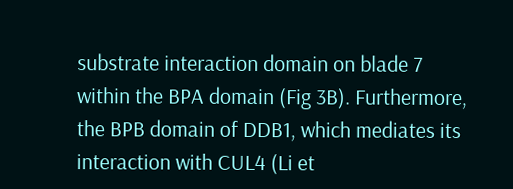substrate interaction domain on blade 7 within the BPA domain (Fig 3B). Furthermore, the BPB domain of DDB1, which mediates its interaction with CUL4 (Li et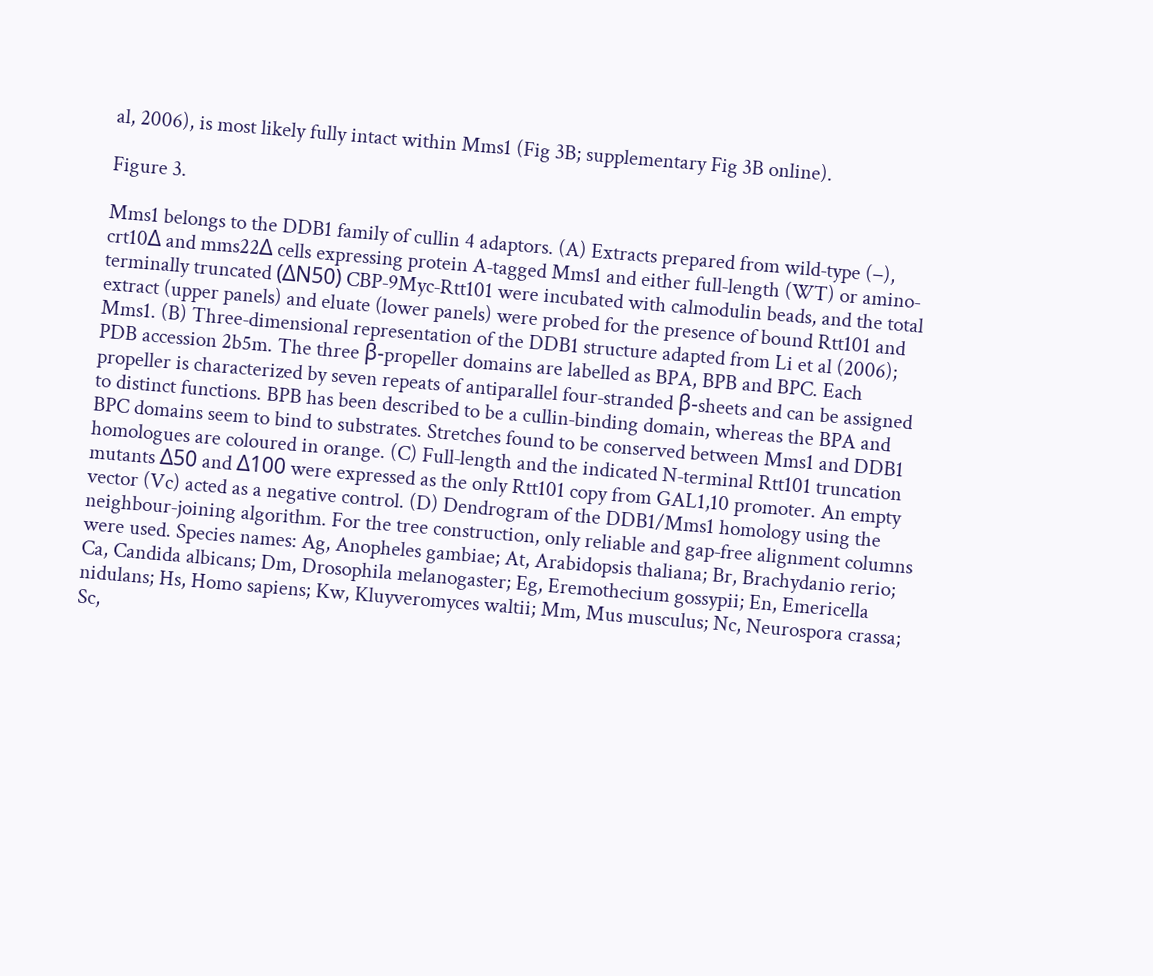al, 2006), is most likely fully intact within Mms1 (Fig 3B; supplementary Fig 3B online).

Figure 3.

Mms1 belongs to the DDB1 family of cullin 4 adaptors. (A) Extracts prepared from wild‐type (−), crt10Δ and mms22Δ cells expressing protein A‐tagged Mms1 and either full‐length (WT) or amino‐terminally truncated (ΔN50) CBP‐9Myc‐Rtt101 were incubated with calmodulin beads, and the total extract (upper panels) and eluate (lower panels) were probed for the presence of bound Rtt101 and Mms1. (B) Three‐dimensional representation of the DDB1 structure adapted from Li et al (2006); PDB accession 2b5m. The three β‐propeller domains are labelled as BPA, BPB and BPC. Each propeller is characterized by seven repeats of antiparallel four‐stranded β‐sheets and can be assigned to distinct functions. BPB has been described to be a cullin‐binding domain, whereas the BPA and BPC domains seem to bind to substrates. Stretches found to be conserved between Mms1 and DDB1 homologues are coloured in orange. (C) Full‐length and the indicated N‐terminal Rtt101 truncation mutants Δ50 and Δ100 were expressed as the only Rtt101 copy from GAL1,10 promoter. An empty vector (Vc) acted as a negative control. (D) Dendrogram of the DDB1/Mms1 homology using the neighbour‐joining algorithm. For the tree construction, only reliable and gap‐free alignment columns were used. Species names: Ag, Anopheles gambiae; At, Arabidopsis thaliana; Br, Brachydanio rerio; Ca, Candida albicans; Dm, Drosophila melanogaster; Eg, Eremothecium gossypii; En, Emericella nidulans; Hs, Homo sapiens; Kw, Kluyveromyces waltii; Mm, Mus musculus; Nc, Neurospora crassa; Sc,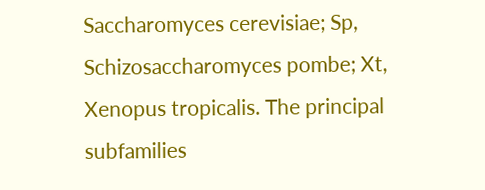Saccharomyces cerevisiae; Sp, Schizosaccharomyces pombe; Xt, Xenopus tropicalis. The principal subfamilies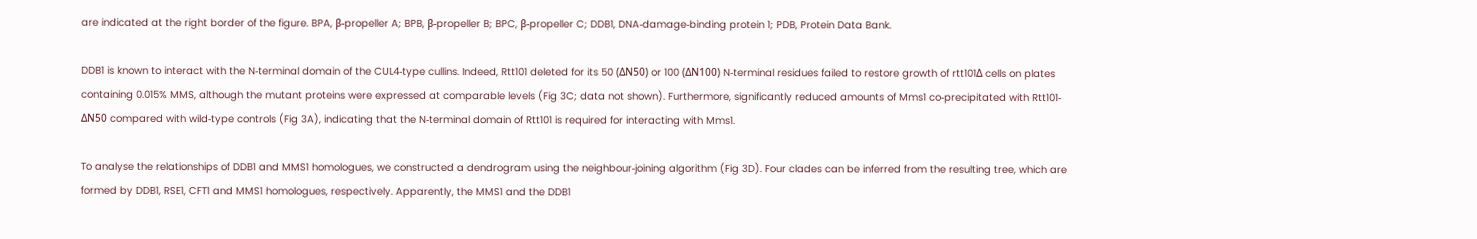are indicated at the right border of the figure. BPA, β‐propeller A; BPB, β‐propeller B; BPC, β‐propeller C; DDB1, DNA‐damage‐binding protein 1; PDB, Protein Data Bank.

DDB1 is known to interact with the N‐terminal domain of the CUL4‐type cullins. Indeed, Rtt101 deleted for its 50 (ΔN50) or 100 (ΔN100) N‐terminal residues failed to restore growth of rtt101Δ cells on plates containing 0.015% MMS, although the mutant proteins were expressed at comparable levels (Fig 3C; data not shown). Furthermore, significantly reduced amounts of Mms1 co‐precipitated with Rtt101‐ΔN50 compared with wild‐type controls (Fig 3A), indicating that the N‐terminal domain of Rtt101 is required for interacting with Mms1.

To analyse the relationships of DDB1 and MMS1 homologues, we constructed a dendrogram using the neighbour‐joining algorithm (Fig 3D). Four clades can be inferred from the resulting tree, which are formed by DDB1, RSE1, CFT1 and MMS1 homologues, respectively. Apparently, the MMS1 and the DDB1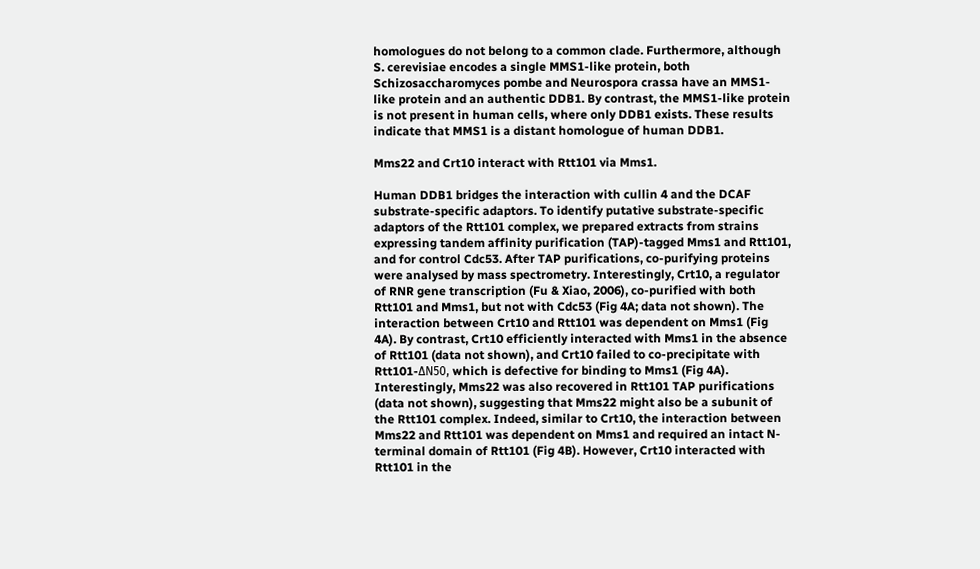homologues do not belong to a common clade. Furthermore, although S. cerevisiae encodes a single MMS1‐like protein, both Schizosaccharomyces pombe and Neurospora crassa have an MMS1‐like protein and an authentic DDB1. By contrast, the MMS1‐like protein is not present in human cells, where only DDB1 exists. These results indicate that MMS1 is a distant homologue of human DDB1.

Mms22 and Crt10 interact with Rtt101 via Mms1.

Human DDB1 bridges the interaction with cullin 4 and the DCAF substrate‐specific adaptors. To identify putative substrate‐specific adaptors of the Rtt101 complex, we prepared extracts from strains expressing tandem affinity purification (TAP)‐tagged Mms1 and Rtt101, and for control Cdc53. After TAP purifications, co‐purifying proteins were analysed by mass spectrometry. Interestingly, Crt10, a regulator of RNR gene transcription (Fu & Xiao, 2006), co‐purified with both Rtt101 and Mms1, but not with Cdc53 (Fig 4A; data not shown). The interaction between Crt10 and Rtt101 was dependent on Mms1 (Fig 4A). By contrast, Crt10 efficiently interacted with Mms1 in the absence of Rtt101 (data not shown), and Crt10 failed to co‐precipitate with Rtt101‐ΔN50, which is defective for binding to Mms1 (Fig 4A). Interestingly, Mms22 was also recovered in Rtt101 TAP purifications (data not shown), suggesting that Mms22 might also be a subunit of the Rtt101 complex. Indeed, similar to Crt10, the interaction between Mms22 and Rtt101 was dependent on Mms1 and required an intact N‐terminal domain of Rtt101 (Fig 4B). However, Crt10 interacted with Rtt101 in the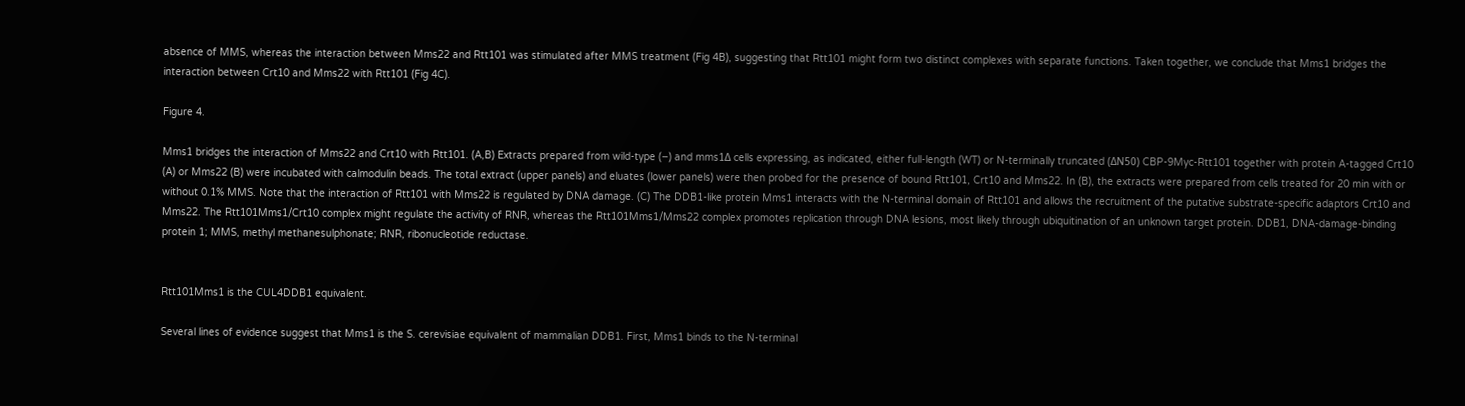absence of MMS, whereas the interaction between Mms22 and Rtt101 was stimulated after MMS treatment (Fig 4B), suggesting that Rtt101 might form two distinct complexes with separate functions. Taken together, we conclude that Mms1 bridges the interaction between Crt10 and Mms22 with Rtt101 (Fig 4C).

Figure 4.

Mms1 bridges the interaction of Mms22 and Crt10 with Rtt101. (A,B) Extracts prepared from wild‐type (−) and mms1Δ cells expressing, as indicated, either full‐length (WT) or N‐terminally truncated (ΔN50) CBP‐9Myc‐Rtt101 together with protein A‐tagged Crt10 (A) or Mms22 (B) were incubated with calmodulin beads. The total extract (upper panels) and eluates (lower panels) were then probed for the presence of bound Rtt101, Crt10 and Mms22. In (B), the extracts were prepared from cells treated for 20 min with or without 0.1% MMS. Note that the interaction of Rtt101 with Mms22 is regulated by DNA damage. (C) The DDB1‐like protein Mms1 interacts with the N‐terminal domain of Rtt101 and allows the recruitment of the putative substrate‐specific adaptors Crt10 and Mms22. The Rtt101Mms1/Crt10 complex might regulate the activity of RNR, whereas the Rtt101Mms1/Mms22 complex promotes replication through DNA lesions, most likely through ubiquitination of an unknown target protein. DDB1, DNA‐damage‐binding protein 1; MMS, methyl methanesulphonate; RNR, ribonucleotide reductase.


Rtt101Mms1 is the CUL4DDB1 equivalent.

Several lines of evidence suggest that Mms1 is the S. cerevisiae equivalent of mammalian DDB1. First, Mms1 binds to the N‐terminal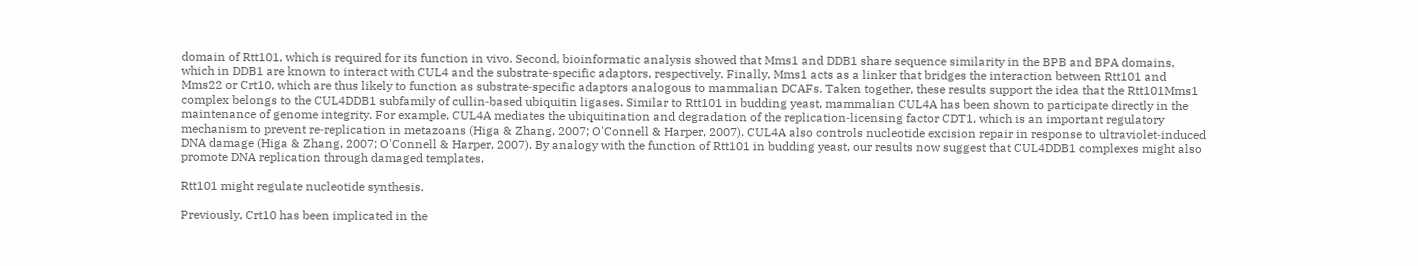domain of Rtt101, which is required for its function in vivo. Second, bioinformatic analysis showed that Mms1 and DDB1 share sequence similarity in the BPB and BPA domains, which in DDB1 are known to interact with CUL4 and the substrate‐specific adaptors, respectively. Finally, Mms1 acts as a linker that bridges the interaction between Rtt101 and Mms22 or Crt10, which are thus likely to function as substrate‐specific adaptors analogous to mammalian DCAFs. Taken together, these results support the idea that the Rtt101Mms1 complex belongs to the CUL4DDB1 subfamily of cullin‐based ubiquitin ligases. Similar to Rtt101 in budding yeast, mammalian CUL4A has been shown to participate directly in the maintenance of genome integrity. For example, CUL4A mediates the ubiquitination and degradation of the replication‐licensing factor CDT1, which is an important regulatory mechanism to prevent re‐replication in metazoans (Higa & Zhang, 2007; O'Connell & Harper, 2007). CUL4A also controls nucleotide excision repair in response to ultraviolet‐induced DNA damage (Higa & Zhang, 2007; O'Connell & Harper, 2007). By analogy with the function of Rtt101 in budding yeast, our results now suggest that CUL4DDB1 complexes might also promote DNA replication through damaged templates.

Rtt101 might regulate nucleotide synthesis.

Previously, Crt10 has been implicated in the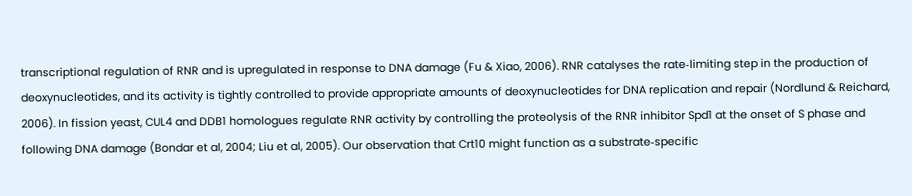transcriptional regulation of RNR and is upregulated in response to DNA damage (Fu & Xiao, 2006). RNR catalyses the rate‐limiting step in the production of deoxynucleotides, and its activity is tightly controlled to provide appropriate amounts of deoxynucleotides for DNA replication and repair (Nordlund & Reichard, 2006). In fission yeast, CUL4 and DDB1 homologues regulate RNR activity by controlling the proteolysis of the RNR inhibitor Spd1 at the onset of S phase and following DNA damage (Bondar et al, 2004; Liu et al, 2005). Our observation that Crt10 might function as a substrate‐specific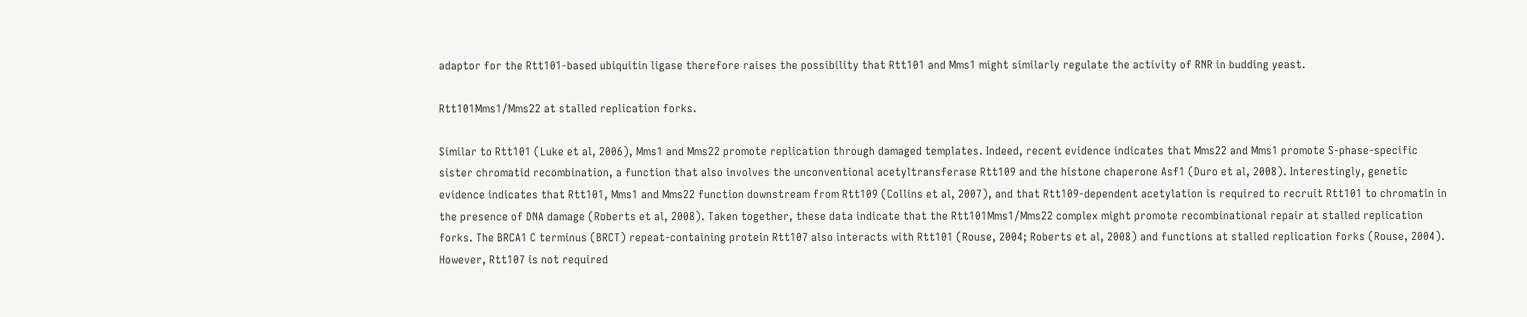adaptor for the Rtt101‐based ubiquitin ligase therefore raises the possibility that Rtt101 and Mms1 might similarly regulate the activity of RNR in budding yeast.

Rtt101Mms1/Mms22 at stalled replication forks.

Similar to Rtt101 (Luke et al, 2006), Mms1 and Mms22 promote replication through damaged templates. Indeed, recent evidence indicates that Mms22 and Mms1 promote S‐phase‐specific sister chromatid recombination, a function that also involves the unconventional acetyltransferase Rtt109 and the histone chaperone Asf1 (Duro et al, 2008). Interestingly, genetic evidence indicates that Rtt101, Mms1 and Mms22 function downstream from Rtt109 (Collins et al, 2007), and that Rtt109‐dependent acetylation is required to recruit Rtt101 to chromatin in the presence of DNA damage (Roberts et al, 2008). Taken together, these data indicate that the Rtt101Mms1/Mms22 complex might promote recombinational repair at stalled replication forks. The BRCA1 C terminus (BRCT) repeat‐containing protein Rtt107 also interacts with Rtt101 (Rouse, 2004; Roberts et al, 2008) and functions at stalled replication forks (Rouse, 2004). However, Rtt107 is not required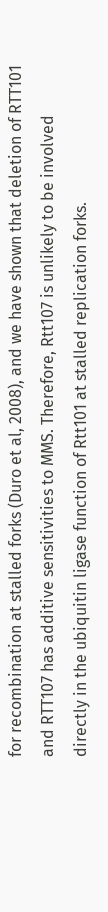for recombination at stalled forks (Duro et al, 2008), and we have shown that deletion of RTT101 and RTT107 has additive sensitivities to MMS. Therefore, Rtt107 is unlikely to be involved directly in the ubiquitin ligase function of Rtt101 at stalled replication forks.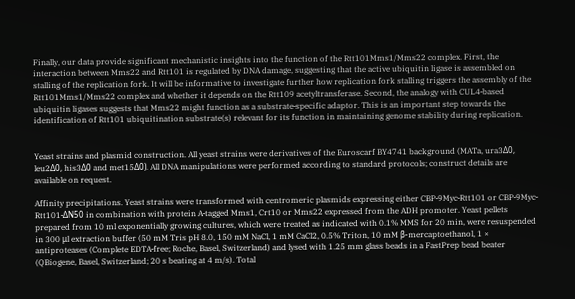Finally, our data provide significant mechanistic insights into the function of the Rtt101Mms1/Mms22 complex. First, the interaction between Mms22 and Rtt101 is regulated by DNA damage, suggesting that the active ubiquitin ligase is assembled on stalling of the replication fork. It will be informative to investigate further how replication fork stalling triggers the assembly of the Rtt101Mms1/Mms22 complex and whether it depends on the Rtt109 acetyltransferase. Second, the analogy with CUL4‐based ubiquitin ligases suggests that Mms22 might function as a substrate‐specific adaptor. This is an important step towards the identification of Rtt101 ubiquitination substrate(s) relevant for its function in maintaining genome stability during replication.


Yeast strains and plasmid construction. All yeast strains were derivatives of the Euroscarf BY4741 background (MATa, ura3Δ0, leu2Δ0, his3Δ0 and met15Δ0). All DNA manipulations were performed according to standard protocols; construct details are available on request.

Affinity precipitations. Yeast strains were transformed with centromeric plasmids expressing either CBP‐9Myc‐Rtt101 or CBP‐9Myc‐Rtt101‐ΔN50 in combination with protein A‐tagged Mms1, Crt10 or Mms22 expressed from the ADH promoter. Yeast pellets prepared from 10 ml exponentially growing cultures, which were treated as indicated with 0.1% MMS for 20 min, were resuspended in 300 μl extraction buffer (50 mM Tris pH 8.0, 150 mM NaCl, 1 mM CaCl2, 0.5% Triton, 10 mM β‐mercaptoethanol, 1 × antiproteases (Complete EDTA‐free; Roche, Basel, Switzerland) and lysed with 1.25 mm glass beads in a FastPrep bead beater (QBiogene, Basel, Switzerland; 20 s beating at 4 m/s). Total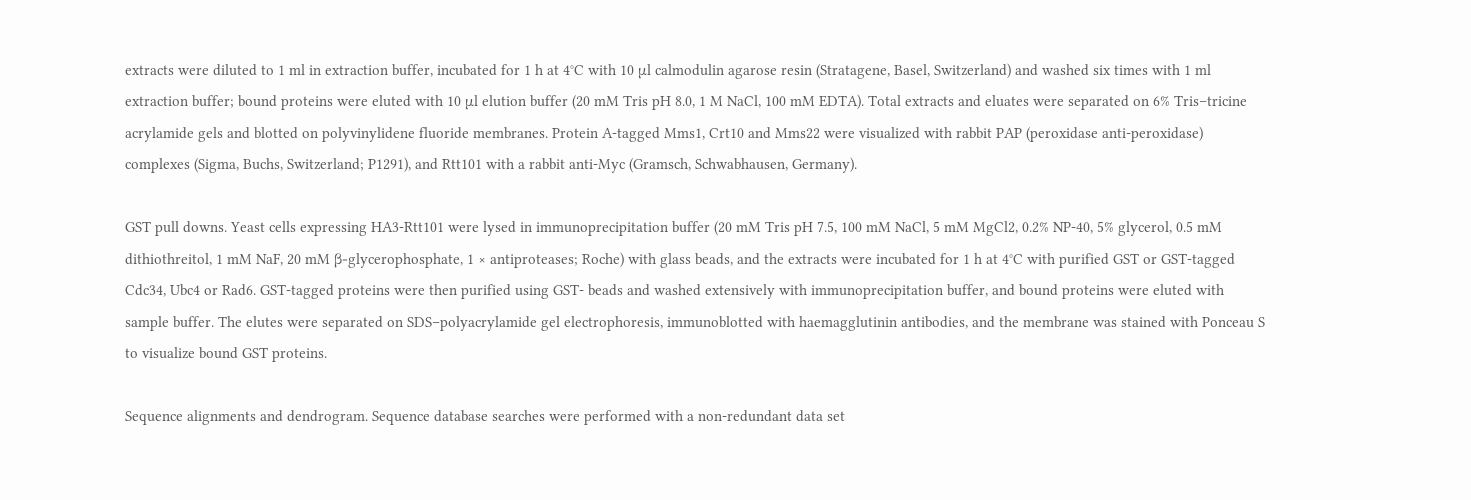extracts were diluted to 1 ml in extraction buffer, incubated for 1 h at 4°C with 10 μl calmodulin agarose resin (Stratagene, Basel, Switzerland) and washed six times with 1 ml extraction buffer; bound proteins were eluted with 10 μl elution buffer (20 mM Tris pH 8.0, 1 M NaCl, 100 mM EDTA). Total extracts and eluates were separated on 6% Tris–tricine acrylamide gels and blotted on polyvinylidene fluoride membranes. Protein A‐tagged Mms1, Crt10 and Mms22 were visualized with rabbit PAP (peroxidase anti‐peroxidase) complexes (Sigma, Buchs, Switzerland; P1291), and Rtt101 with a rabbit anti‐Myc (Gramsch, Schwabhausen, Germany).

GST pull downs. Yeast cells expressing HA3‐Rtt101 were lysed in immunoprecipitation buffer (20 mM Tris pH 7.5, 100 mM NaCl, 5 mM MgCl2, 0.2% NP‐40, 5% glycerol, 0.5 mM dithiothreitol, 1 mM NaF, 20 mM β‐glycerophosphate, 1 × antiproteases; Roche) with glass beads, and the extracts were incubated for 1 h at 4°C with purified GST or GST‐tagged Cdc34, Ubc4 or Rad6. GST‐tagged proteins were then purified using GST‐ beads and washed extensively with immunoprecipitation buffer, and bound proteins were eluted with sample buffer. The elutes were separated on SDS–polyacrylamide gel electrophoresis, immunoblotted with haemagglutinin antibodies, and the membrane was stained with Ponceau S to visualize bound GST proteins.

Sequence alignments and dendrogram. Sequence database searches were performed with a non‐redundant data set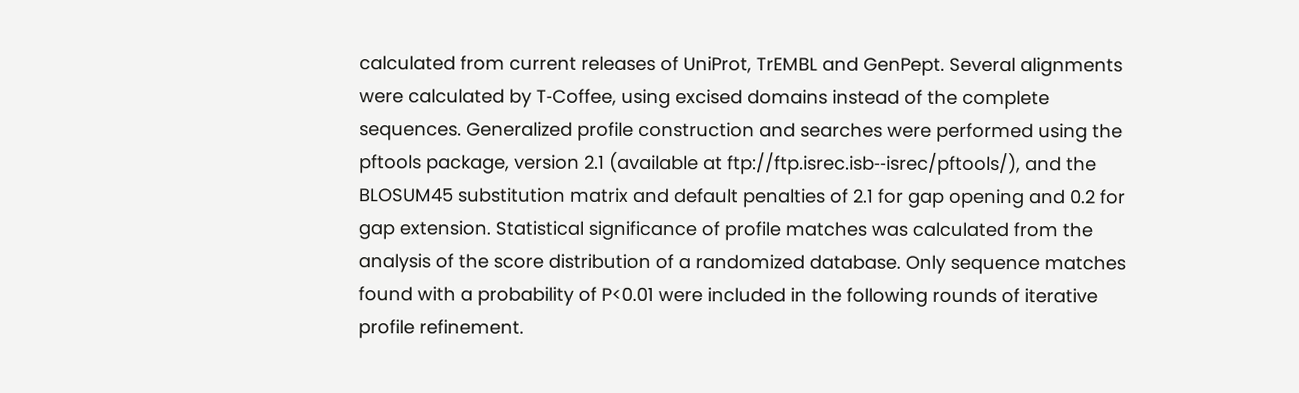calculated from current releases of UniProt, TrEMBL and GenPept. Several alignments were calculated by T‐Coffee, using excised domains instead of the complete sequences. Generalized profile construction and searches were performed using the pftools package, version 2.1 (available at ftp://ftp.isrec.isb‐‐isrec/pftools/), and the BLOSUM45 substitution matrix and default penalties of 2.1 for gap opening and 0.2 for gap extension. Statistical significance of profile matches was calculated from the analysis of the score distribution of a randomized database. Only sequence matches found with a probability of P<0.01 were included in the following rounds of iterative profile refinement.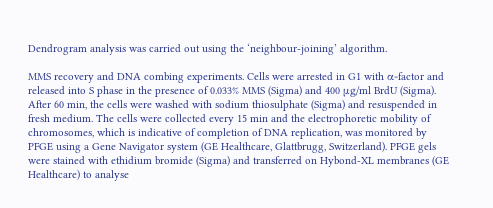Dendrogram analysis was carried out using the ‘neighbour‐joining’ algorithm.

MMS recovery and DNA combing experiments. Cells were arrested in G1 with α‐factor and released into S phase in the presence of 0.033% MMS (Sigma) and 400 μg/ml BrdU (Sigma). After 60 min, the cells were washed with sodium thiosulphate (Sigma) and resuspended in fresh medium. The cells were collected every 15 min and the electrophoretic mobility of chromosomes, which is indicative of completion of DNA replication, was monitored by PFGE using a Gene Navigator system (GE Healthcare, Glattbrugg, Switzerland). PFGE gels were stained with ethidium bromide (Sigma) and transferred on Hybond‐XL membranes (GE Healthcare) to analyse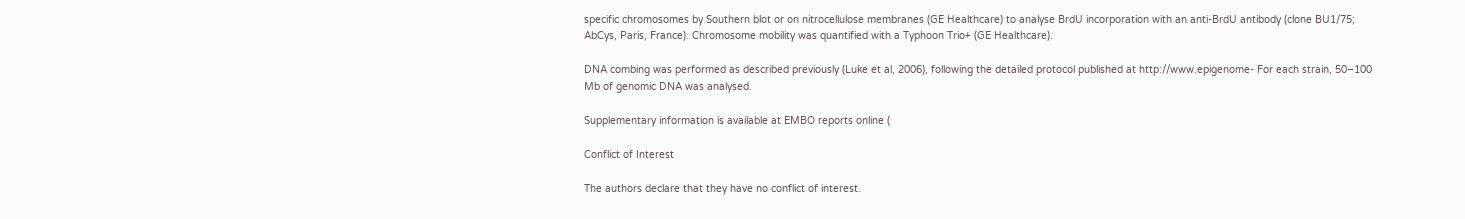specific chromosomes by Southern blot or on nitrocellulose membranes (GE Healthcare) to analyse BrdU incorporation with an anti‐BrdU antibody (clone BU1/75; AbCys, Paris, France). Chromosome mobility was quantified with a Typhoon Trio+ (GE Healthcare).

DNA combing was performed as described previously (Luke et al, 2006), following the detailed protocol published at http://www.epigenome‐ For each strain, 50–100 Mb of genomic DNA was analysed.

Supplementary information is available at EMBO reports online (

Conflict of Interest

The authors declare that they have no conflict of interest.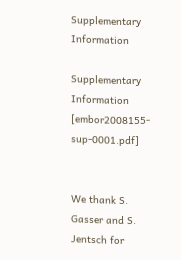Supplementary Information

Supplementary Information [embor2008155-sup-0001.pdf]


We thank S. Gasser and S. Jentsch for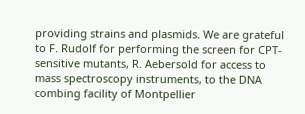providing strains and plasmids. We are grateful to F. Rudolf for performing the screen for CPT‐sensitive mutants, R. Aebersold for access to mass spectroscopy instruments, to the DNA combing facility of Montpellier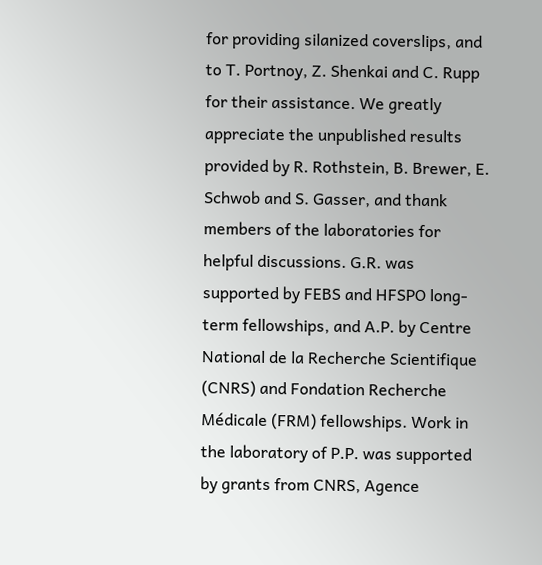for providing silanized coverslips, and to T. Portnoy, Z. Shenkai and C. Rupp for their assistance. We greatly appreciate the unpublished results provided by R. Rothstein, B. Brewer, E. Schwob and S. Gasser, and thank members of the laboratories for helpful discussions. G.R. was supported by FEBS and HFSPO long‐term fellowships, and A.P. by Centre National de la Recherche Scientifique (CNRS) and Fondation Recherche Médicale (FRM) fellowships. Work in the laboratory of P.P. was supported by grants from CNRS, Agence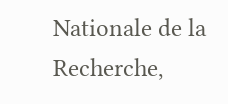Nationale de la Recherche,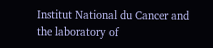Institut National du Cancer and the laboratory of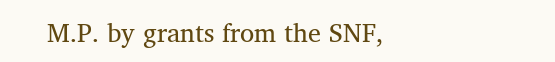M.P. by grants from the SNF,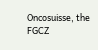Oncosuisse, the FGCZ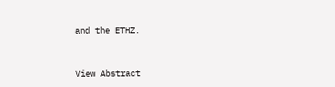and the ETHZ.


View Abstract